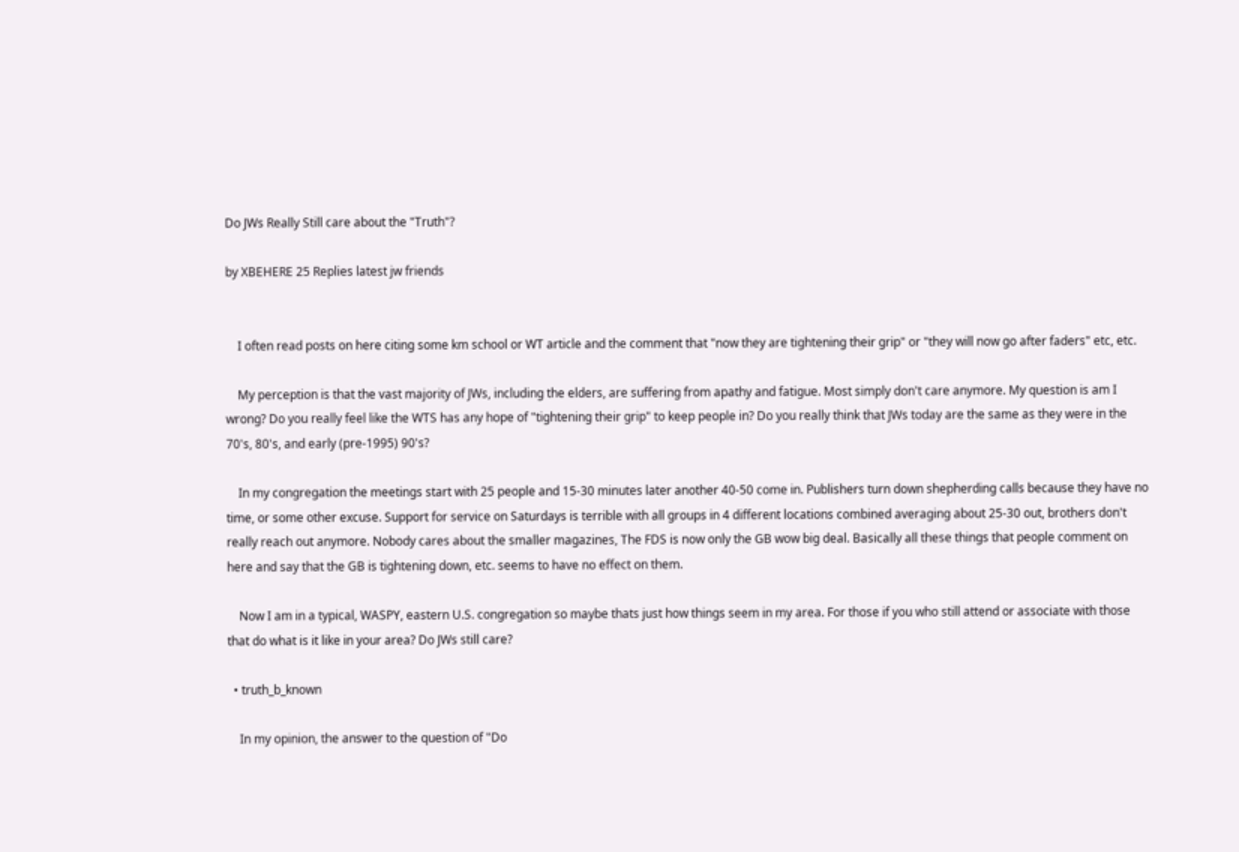Do JWs Really Still care about the "Truth"?

by XBEHERE 25 Replies latest jw friends


    I often read posts on here citing some km school or WT article and the comment that "now they are tightening their grip" or "they will now go after faders" etc, etc.

    My perception is that the vast majority of JWs, including the elders, are suffering from apathy and fatigue. Most simply don't care anymore. My question is am I wrong? Do you really feel like the WTS has any hope of "tightening their grip" to keep people in? Do you really think that JWs today are the same as they were in the 70's, 80's, and early (pre-1995) 90's?

    In my congregation the meetings start with 25 people and 15-30 minutes later another 40-50 come in. Publishers turn down shepherding calls because they have no time, or some other excuse. Support for service on Saturdays is terrible with all groups in 4 different locations combined averaging about 25-30 out, brothers don't really reach out anymore. Nobody cares about the smaller magazines, The FDS is now only the GB wow big deal. Basically all these things that people comment on here and say that the GB is tightening down, etc. seems to have no effect on them.

    Now I am in a typical, WASPY, eastern U.S. congregation so maybe thats just how things seem in my area. For those if you who still attend or associate with those that do what is it like in your area? Do JWs still care?

  • truth_b_known

    In my opinion, the answer to the question of "Do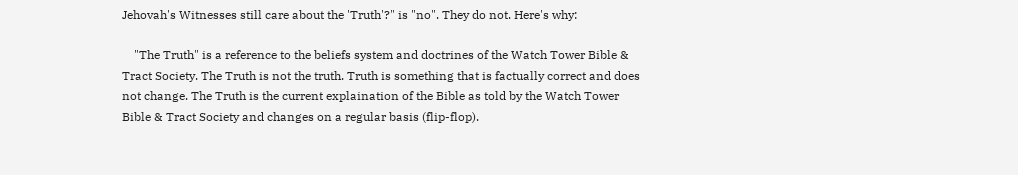Jehovah's Witnesses still care about the 'Truth'?" is "no". They do not. Here's why:

    "The Truth" is a reference to the beliefs system and doctrines of the Watch Tower Bible & Tract Society. The Truth is not the truth. Truth is something that is factually correct and does not change. The Truth is the current explaination of the Bible as told by the Watch Tower Bible & Tract Society and changes on a regular basis (flip-flop).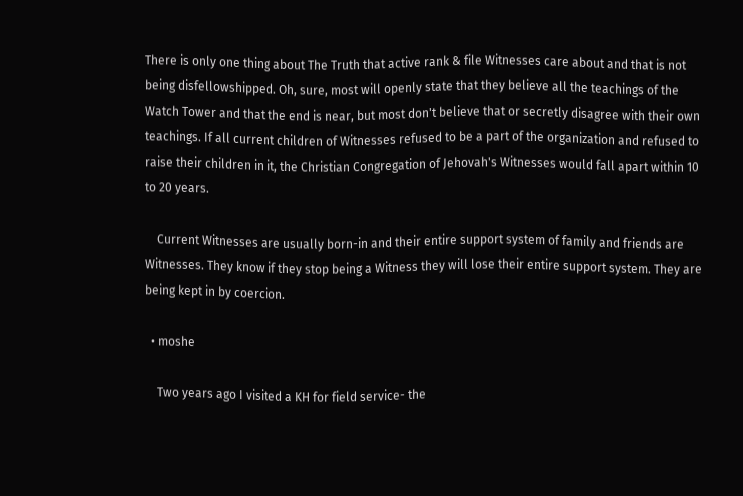There is only one thing about The Truth that active rank & file Witnesses care about and that is not being disfellowshipped. Oh, sure, most will openly state that they believe all the teachings of the Watch Tower and that the end is near, but most don't believe that or secretly disagree with their own teachings. If all current children of Witnesses refused to be a part of the organization and refused to raise their children in it, the Christian Congregation of Jehovah's Witnesses would fall apart within 10 to 20 years.

    Current Witnesses are usually born-in and their entire support system of family and friends are Witnesses. They know if they stop being a Witness they will lose their entire support system. They are being kept in by coercion.

  • moshe

    Two years ago I visited a KH for field service- the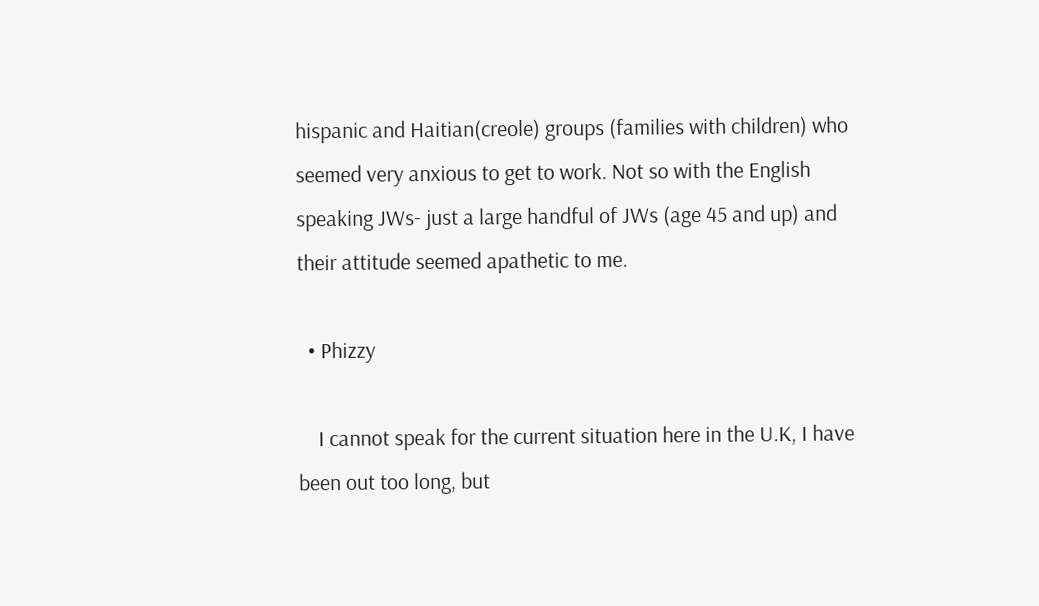hispanic and Haitian(creole) groups (families with children) who seemed very anxious to get to work. Not so with the English speaking JWs- just a large handful of JWs (age 45 and up) and their attitude seemed apathetic to me.

  • Phizzy

    I cannot speak for the current situation here in the U.K, I have been out too long, but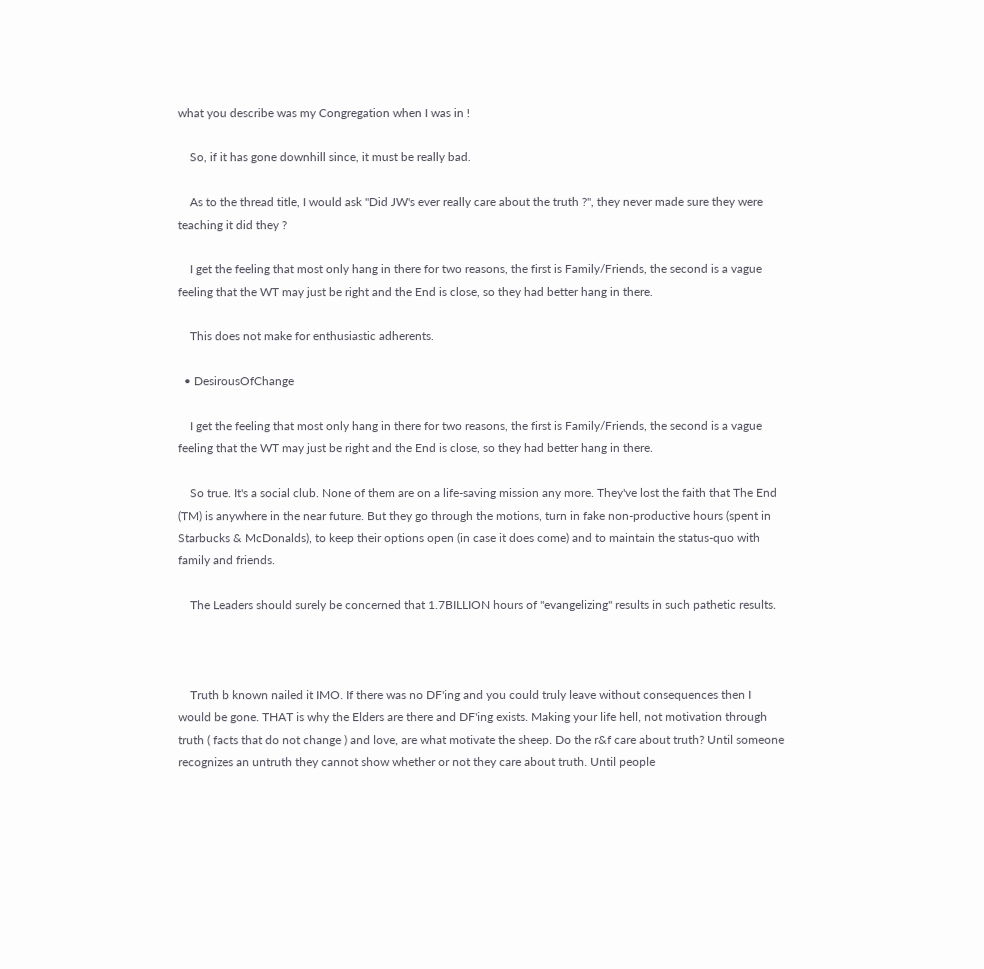what you describe was my Congregation when I was in !

    So, if it has gone downhill since, it must be really bad.

    As to the thread title, I would ask "Did JW's ever really care about the truth ?", they never made sure they were teaching it did they ?

    I get the feeling that most only hang in there for two reasons, the first is Family/Friends, the second is a vague feeling that the WT may just be right and the End is close, so they had better hang in there.

    This does not make for enthusiastic adherents.

  • DesirousOfChange

    I get the feeling that most only hang in there for two reasons, the first is Family/Friends, the second is a vague feeling that the WT may just be right and the End is close, so they had better hang in there.

    So true. It's a social club. None of them are on a life-saving mission any more. They've lost the faith that The End (TM) is anywhere in the near future. But they go through the motions, turn in fake non-productive hours (spent in Starbucks & McDonalds), to keep their options open (in case it does come) and to maintain the status-quo with family and friends.

    The Leaders should surely be concerned that 1.7BILLION hours of "evangelizing" results in such pathetic results.



    Truth b known nailed it IMO. If there was no DF'ing and you could truly leave without consequences then I would be gone. THAT is why the Elders are there and DF'ing exists. Making your life hell, not motivation through truth ( facts that do not change ) and love, are what motivate the sheep. Do the r&f care about truth? Until someone recognizes an untruth they cannot show whether or not they care about truth. Until people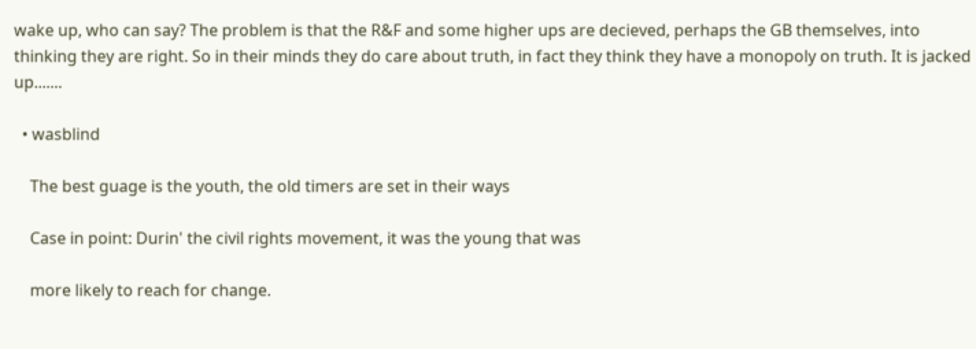wake up, who can say? The problem is that the R&F and some higher ups are decieved, perhaps the GB themselves, into thinking they are right. So in their minds they do care about truth, in fact they think they have a monopoly on truth. It is jacked up.......

  • wasblind

    The best guage is the youth, the old timers are set in their ways

    Case in point: Durin' the civil rights movement, it was the young that was

    more likely to reach for change.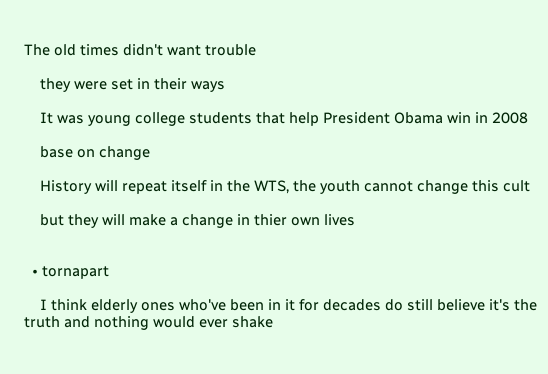The old times didn't want trouble

    they were set in their ways

    It was young college students that help President Obama win in 2008

    base on change

    History will repeat itself in the WTS, the youth cannot change this cult

    but they will make a change in thier own lives


  • tornapart

    I think elderly ones who've been in it for decades do still believe it's the truth and nothing would ever shake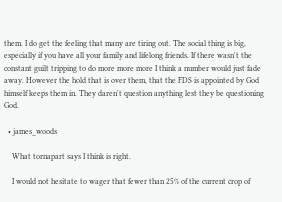them. I do get the feeling that many are tiring out. The social thing is big, especially if you have all your family and lifelong friends. If there wasn't the constant guilt tripping to do more more more I think a number would just fade away. However the hold that is over them, that the FDS is appointed by God himself keeps them in. They daren't question anything lest they be questioning God.

  • james_woods

    What tornapart says I think is right.

    I would not hesitate to wager that fewer than 25% of the current crop of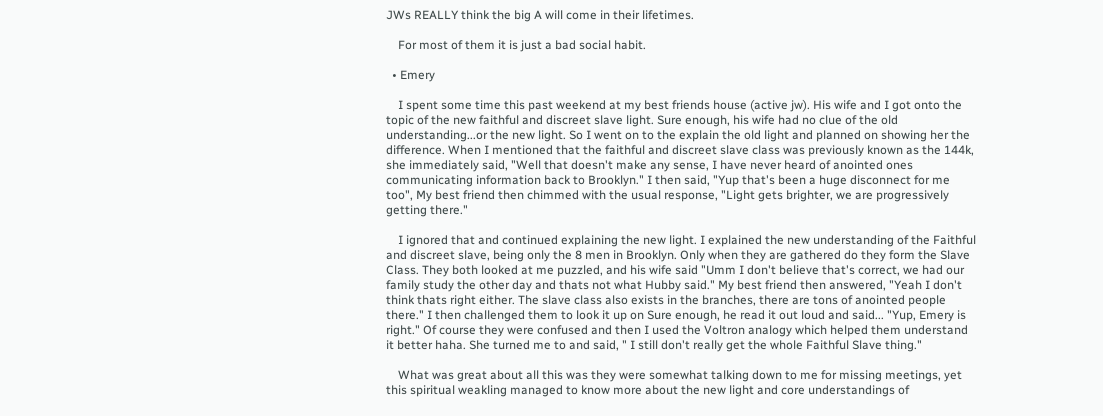JWs REALLY think the big A will come in their lifetimes.

    For most of them it is just a bad social habit.

  • Emery

    I spent some time this past weekend at my best friends house (active jw). His wife and I got onto the topic of the new faithful and discreet slave light. Sure enough, his wife had no clue of the old understanding...or the new light. So I went on to the explain the old light and planned on showing her the difference. When I mentioned that the faithful and discreet slave class was previously known as the 144k, she immediately said, "Well that doesn't make any sense, I have never heard of anointed ones communicating information back to Brooklyn." I then said, "Yup that's been a huge disconnect for me too", My best friend then chimmed with the usual response, "Light gets brighter, we are progressively getting there."

    I ignored that and continued explaining the new light. I explained the new understanding of the Faithful and discreet slave, being only the 8 men in Brooklyn. Only when they are gathered do they form the Slave Class. They both looked at me puzzled, and his wife said "Umm I don't believe that's correct, we had our family study the other day and thats not what Hubby said." My best friend then answered, "Yeah I don't think thats right either. The slave class also exists in the branches, there are tons of anointed people there." I then challenged them to look it up on Sure enough, he read it out loud and said... "Yup, Emery is right." Of course they were confused and then I used the Voltron analogy which helped them understand it better haha. She turned me to and said, " I still don't really get the whole Faithful Slave thing."

    What was great about all this was they were somewhat talking down to me for missing meetings, yet this spiritual weakling managed to know more about the new light and core understandings of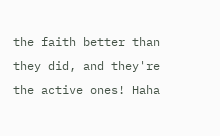the faith better than they did, and they're the active ones! Haha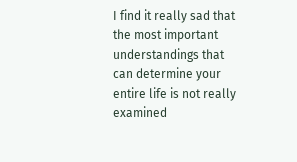I find it really sad that the most important understandings that can determine your entire life is not really examined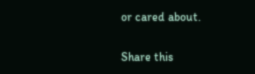or cared about.

Share this